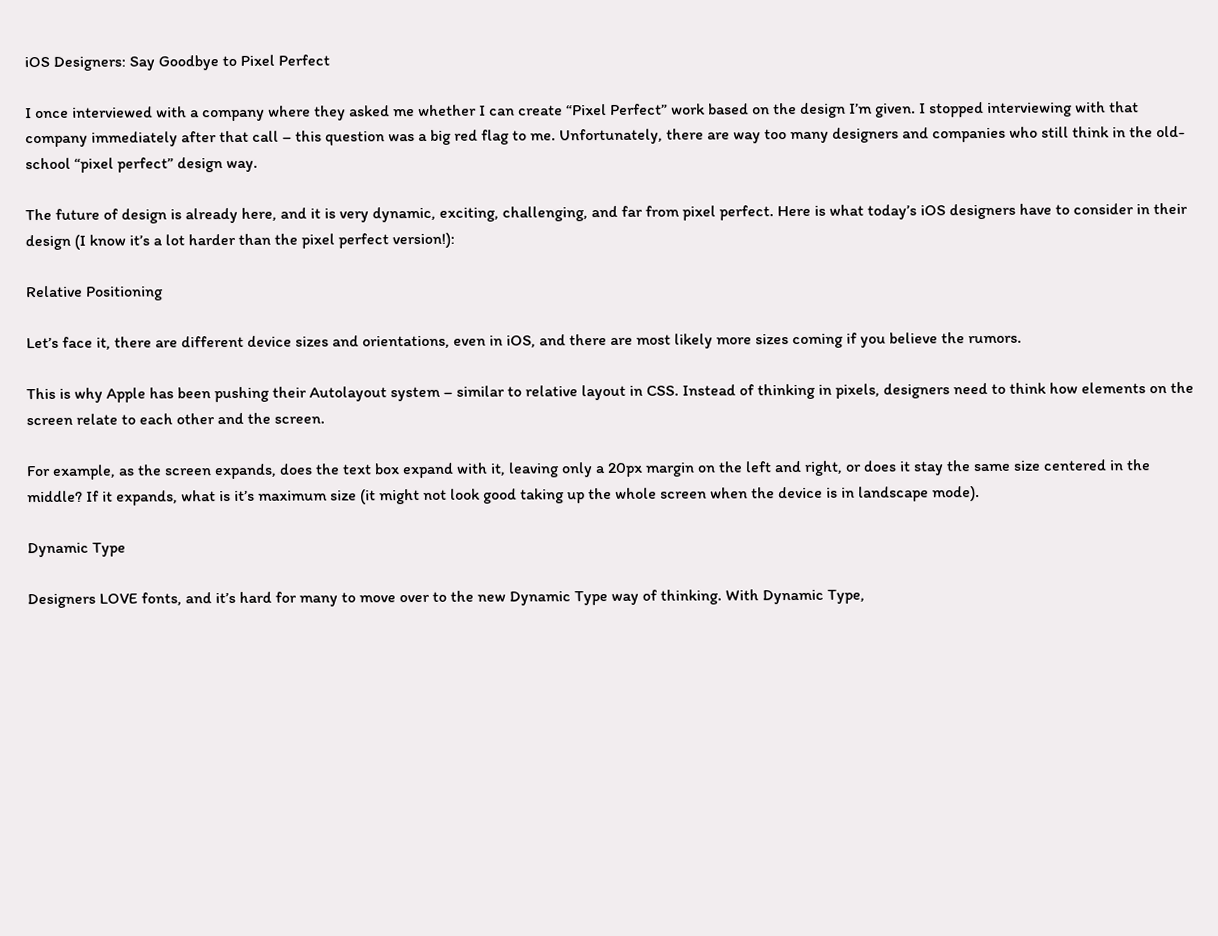iOS Designers: Say Goodbye to Pixel Perfect

I once interviewed with a company where they asked me whether I can create “Pixel Perfect” work based on the design I’m given. I stopped interviewing with that company immediately after that call – this question was a big red flag to me. Unfortunately, there are way too many designers and companies who still think in the old-school “pixel perfect” design way.

The future of design is already here, and it is very dynamic, exciting, challenging, and far from pixel perfect. Here is what today’s iOS designers have to consider in their design (I know it’s a lot harder than the pixel perfect version!):

Relative Positioning

Let’s face it, there are different device sizes and orientations, even in iOS, and there are most likely more sizes coming if you believe the rumors.

This is why Apple has been pushing their Autolayout system – similar to relative layout in CSS. Instead of thinking in pixels, designers need to think how elements on the screen relate to each other and the screen.

For example, as the screen expands, does the text box expand with it, leaving only a 20px margin on the left and right, or does it stay the same size centered in the middle? If it expands, what is it’s maximum size (it might not look good taking up the whole screen when the device is in landscape mode).

Dynamic Type

Designers LOVE fonts, and it’s hard for many to move over to the new Dynamic Type way of thinking. With Dynamic Type,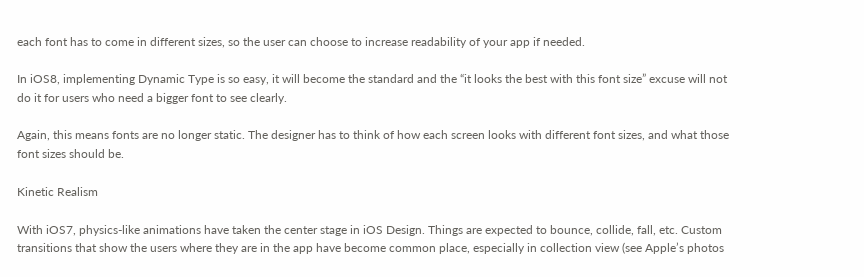each font has to come in different sizes, so the user can choose to increase readability of your app if needed.

In iOS8, implementing Dynamic Type is so easy, it will become the standard and the “it looks the best with this font size” excuse will not do it for users who need a bigger font to see clearly.

Again, this means fonts are no longer static. The designer has to think of how each screen looks with different font sizes, and what those font sizes should be.

Kinetic Realism

With iOS7, physics-like animations have taken the center stage in iOS Design. Things are expected to bounce, collide, fall, etc. Custom transitions that show the users where they are in the app have become common place, especially in collection view (see Apple’s photos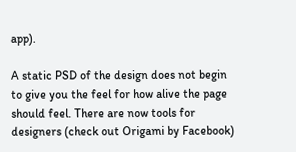app).

A static PSD of the design does not begin to give you the feel for how alive the page should feel. There are now tools for designers (check out Origami by Facebook)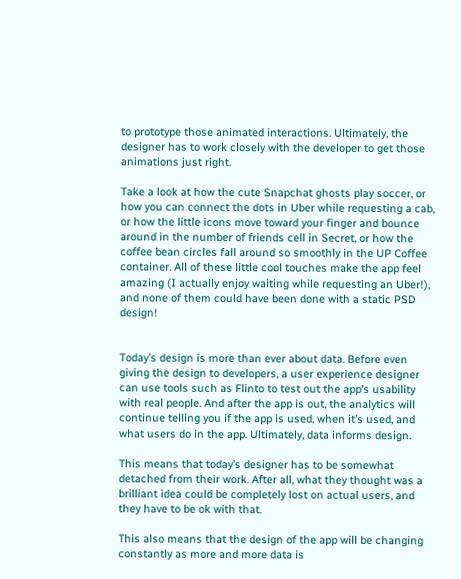to prototype those animated interactions. Ultimately, the designer has to work closely with the developer to get those animations just right.

Take a look at how the cute Snapchat ghosts play soccer, or how you can connect the dots in Uber while requesting a cab, or how the little icons move toward your finger and bounce around in the number of friends cell in Secret, or how the coffee bean circles fall around so smoothly in the UP Coffee container. All of these little cool touches make the app feel amazing (I actually enjoy waiting while requesting an Uber!), and none of them could have been done with a static PSD design!


Today’s design is more than ever about data. Before even giving the design to developers, a user experience designer can use tools such as Flinto to test out the app’s usability with real people. And after the app is out, the analytics will continue telling you if the app is used, when it’s used, and what users do in the app. Ultimately, data informs design.

This means that today’s designer has to be somewhat detached from their work. After all, what they thought was a brilliant idea could be completely lost on actual users, and they have to be ok with that.

This also means that the design of the app will be changing constantly as more and more data is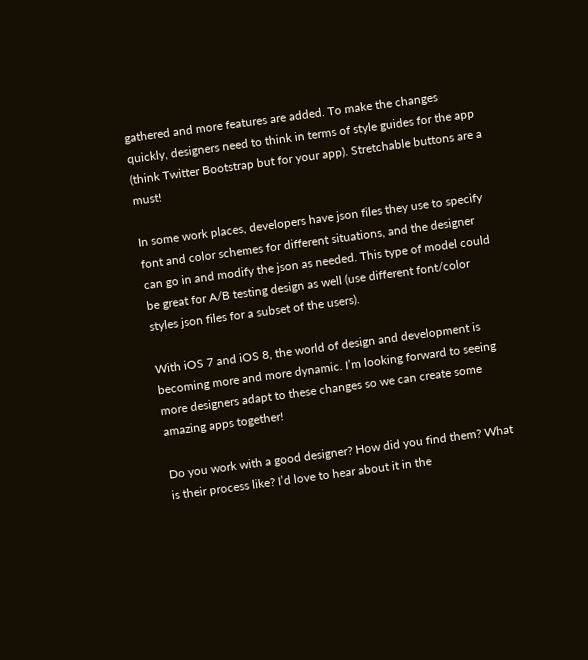gathered and more features are added. To make the changes quickly, designers need to think in terms of style guides for the app (think Twitter Bootstrap but for your app). Stretchable buttons are a must!

In some work places, developers have json files they use to specify font and color schemes for different situations, and the designer can go in and modify the json as needed. This type of model could be great for A/B testing design as well (use different font/color styles json files for a subset of the users).

With iOS 7 and iOS 8, the world of design and development is becoming more and more dynamic. I’m looking forward to seeing more designers adapt to these changes so we can create some amazing apps together!

Do you work with a good designer? How did you find them? What is their process like? I’d love to hear about it in the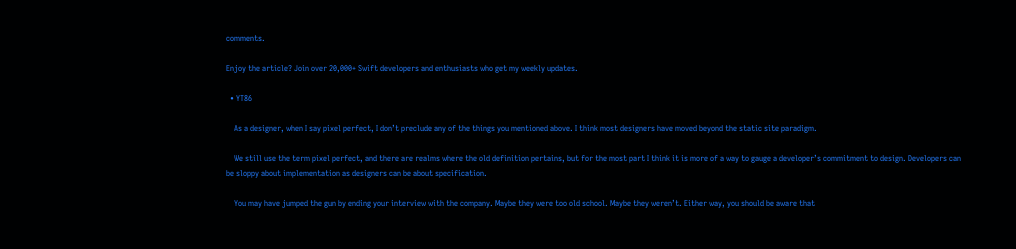comments.

Enjoy the article? Join over 20,000+ Swift developers and enthusiasts who get my weekly updates.

  • YT86

    As a designer, when I say pixel perfect, I don’t preclude any of the things you mentioned above. I think most designers have moved beyond the static site paradigm.

    We still use the term pixel perfect, and there are realms where the old definition pertains, but for the most part I think it is more of a way to gauge a developer’s commitment to design. Developers can be sloppy about implementation as designers can be about specification.

    You may have jumped the gun by ending your interview with the company. Maybe they were too old school. Maybe they weren’t. Either way, you should be aware that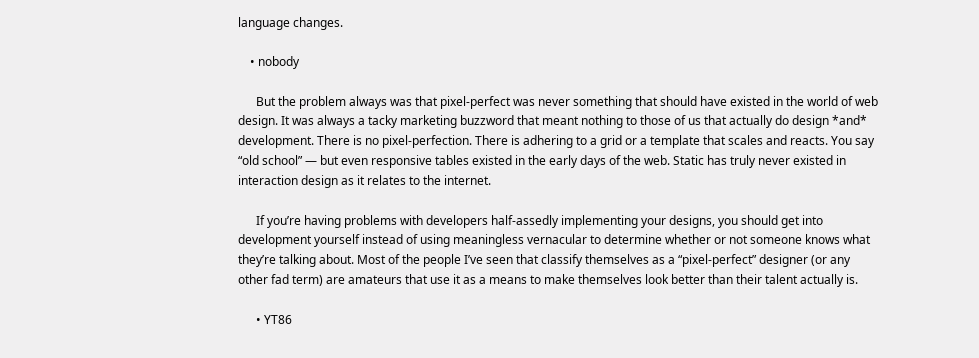language changes.

    • nobody

      But the problem always was that pixel-perfect was never something that should have existed in the world of web design. It was always a tacky marketing buzzword that meant nothing to those of us that actually do design *and* development. There is no pixel-perfection. There is adhering to a grid or a template that scales and reacts. You say “old school” — but even responsive tables existed in the early days of the web. Static has truly never existed in interaction design as it relates to the internet.

      If you’re having problems with developers half-assedly implementing your designs, you should get into development yourself instead of using meaningless vernacular to determine whether or not someone knows what they’re talking about. Most of the people I’ve seen that classify themselves as a “pixel-perfect” designer (or any other fad term) are amateurs that use it as a means to make themselves look better than their talent actually is.

      • YT86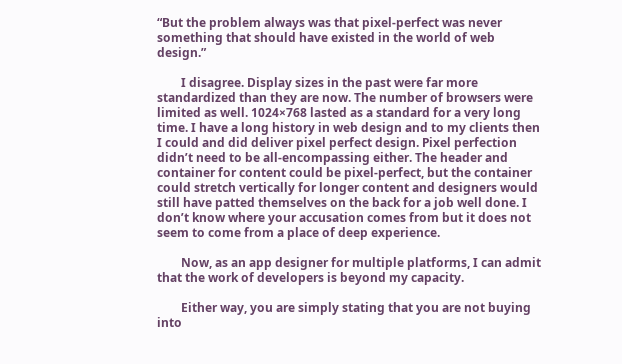“But the problem always was that pixel-perfect was never something that should have existed in the world of web design.”

        I disagree. Display sizes in the past were far more standardized than they are now. The number of browsers were limited as well. 1024×768 lasted as a standard for a very long time. I have a long history in web design and to my clients then I could and did deliver pixel perfect design. Pixel perfection didn’t need to be all-encompassing either. The header and container for content could be pixel-perfect, but the container could stretch vertically for longer content and designers would still have patted themselves on the back for a job well done. I don’t know where your accusation comes from but it does not seem to come from a place of deep experience.

        Now, as an app designer for multiple platforms, I can admit that the work of developers is beyond my capacity.

        Either way, you are simply stating that you are not buying into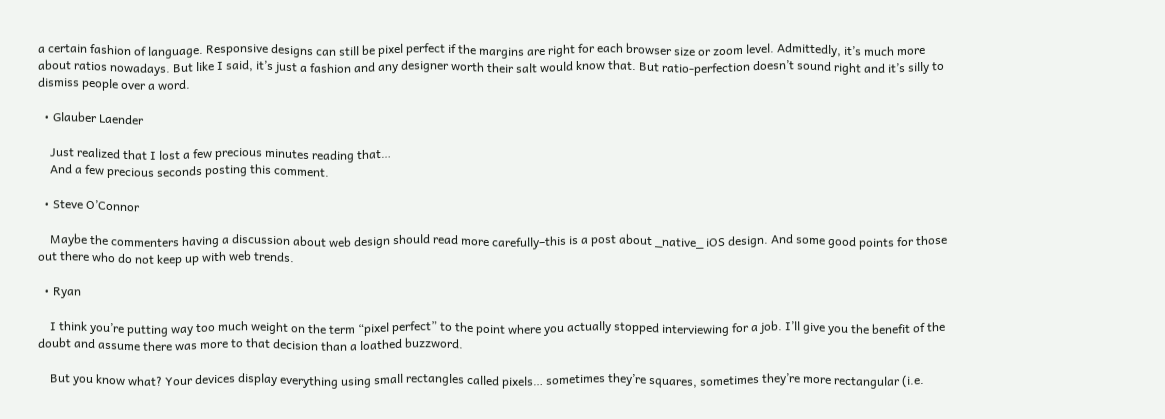a certain fashion of language. Responsive designs can still be pixel perfect if the margins are right for each browser size or zoom level. Admittedly, it’s much more about ratios nowadays. But like I said, it’s just a fashion and any designer worth their salt would know that. But ratio-perfection doesn’t sound right and it’s silly to dismiss people over a word.

  • Glauber Laender

    Just realized that I lost a few precious minutes reading that…
    And a few precious seconds posting this comment.

  • Steve O’Connor

    Maybe the commenters having a discussion about web design should read more carefully–this is a post about _native_ iOS design. And some good points for those out there who do not keep up with web trends.

  • Ryan

    I think you’re putting way too much weight on the term “pixel perfect” to the point where you actually stopped interviewing for a job. I’ll give you the benefit of the doubt and assume there was more to that decision than a loathed buzzword.

    But you know what? Your devices display everything using small rectangles called pixels… sometimes they’re squares, sometimes they’re more rectangular (i.e.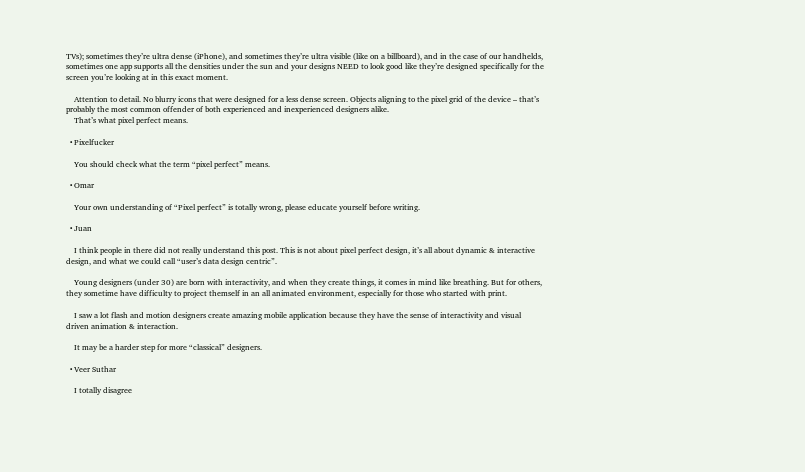TVs); sometimes they’re ultra dense (iPhone), and sometimes they’re ultra visible (like on a billboard), and in the case of our handhelds, sometimes one app supports all the densities under the sun and your designs NEED to look good like they’re designed specifically for the screen you’re looking at in this exact moment.

    Attention to detail. No blurry icons that were designed for a less dense screen. Objects aligning to the pixel grid of the device – that’s probably the most common offender of both experienced and inexperienced designers alike.
    That’s what pixel perfect means.

  • Pixelfucker

    You should check what the term “pixel perfect” means.

  • Omar

    Your own understanding of “Pixel perfect” is totally wrong, please educate yourself before writing.

  • Juan

    I think people in there did not really understand this post. This is not about pixel perfect design, it’s all about dynamic & interactive design, and what we could call “user’s data design centric”.

    Young designers (under 30) are born with interactivity, and when they create things, it comes in mind like breathing. But for others, they sometime have difficulty to project themself in an all animated environment, especially for those who started with print.

    I saw a lot flash and motion designers create amazing mobile application because they have the sense of interactivity and visual driven animation & interaction.

    It may be a harder step for more “classical” designers.

  • Veer Suthar

    I totally disagree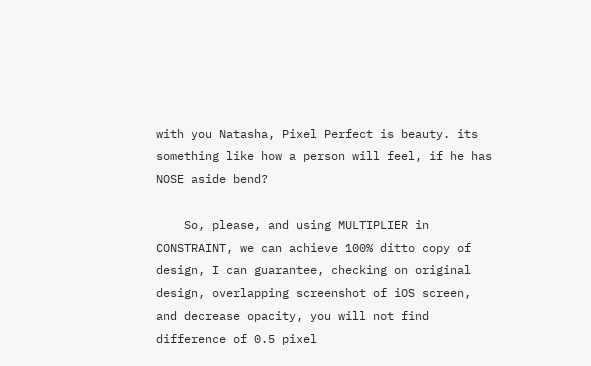with you Natasha, Pixel Perfect is beauty. its something like how a person will feel, if he has NOSE aside bend?

    So, please, and using MULTIPLIER in CONSTRAINT, we can achieve 100% ditto copy of design, I can guarantee, checking on original design, overlapping screenshot of iOS screen, and decrease opacity, you will not find difference of 0.5 pixel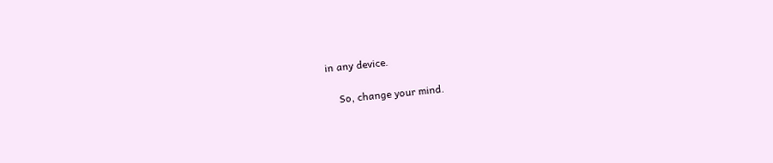in any device.

    So, change your mind.